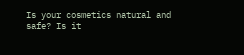Is your cosmetics natural and safe? Is it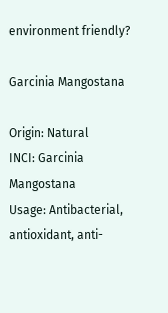environment friendly?

Garcinia Mangostana

Origin: Natural
INCI: Garcinia Mangostana
Usage: Antibacterial, antioxidant, anti-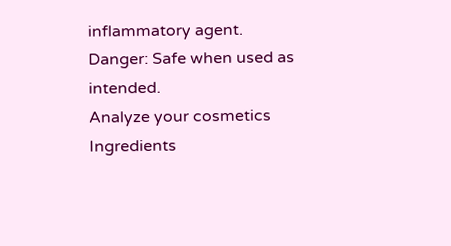inflammatory agent.
Danger: Safe when used as intended.
Analyze your cosmetics Ingredients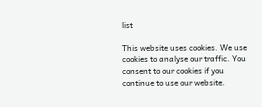list

This website uses cookies. We use cookies to analyse our traffic. You consent to our cookies if you continue to use our website.